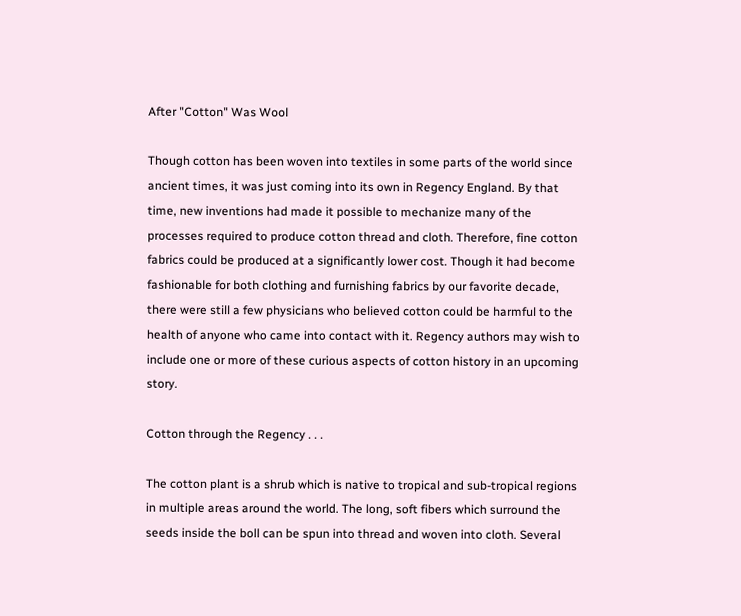After "Cotton" Was Wool

Though cotton has been woven into textiles in some parts of the world since ancient times, it was just coming into its own in Regency England. By that time, new inventions had made it possible to mechanize many of the processes required to produce cotton thread and cloth. Therefore, fine cotton fabrics could be produced at a significantly lower cost. Though it had become fashionable for both clothing and furnishing fabrics by our favorite decade, there were still a few physicians who believed cotton could be harmful to the health of anyone who came into contact with it. Regency authors may wish to include one or more of these curious aspects of cotton history in an upcoming story.

Cotton through the Regency . . .

The cotton plant is a shrub which is native to tropical and sub-tropical regions in multiple areas around the world. The long, soft fibers which surround the seeds inside the boll can be spun into thread and woven into cloth. Several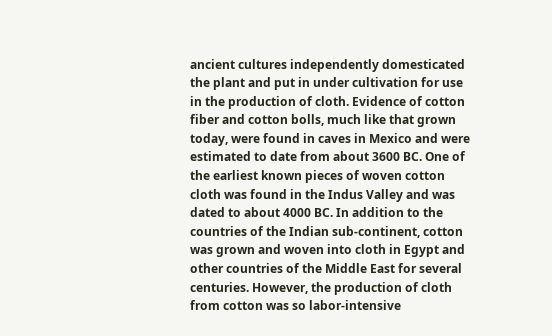ancient cultures independently domesticated the plant and put in under cultivation for use in the production of cloth. Evidence of cotton fiber and cotton bolls, much like that grown today, were found in caves in Mexico and were estimated to date from about 3600 BC. One of the earliest known pieces of woven cotton cloth was found in the Indus Valley and was dated to about 4000 BC. In addition to the countries of the Indian sub-continent, cotton was grown and woven into cloth in Egypt and other countries of the Middle East for several centuries. However, the production of cloth from cotton was so labor-intensive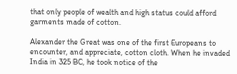that only people of wealth and high status could afford garments made of cotton.

Alexander the Great was one of the first Europeans to encounter, and appreciate, cotton cloth. When he invaded India in 325 BC, he took notice of the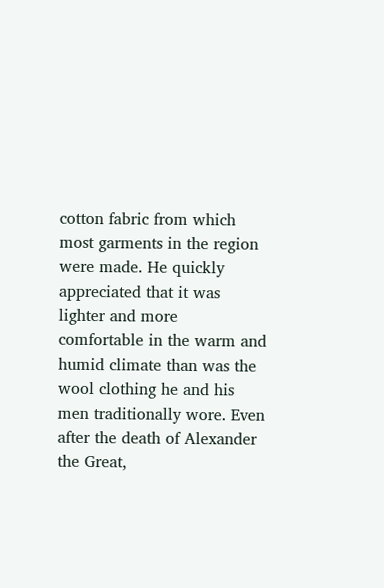cotton fabric from which most garments in the region were made. He quickly appreciated that it was lighter and more comfortable in the warm and humid climate than was the wool clothing he and his men traditionally wore. Even after the death of Alexander the Great,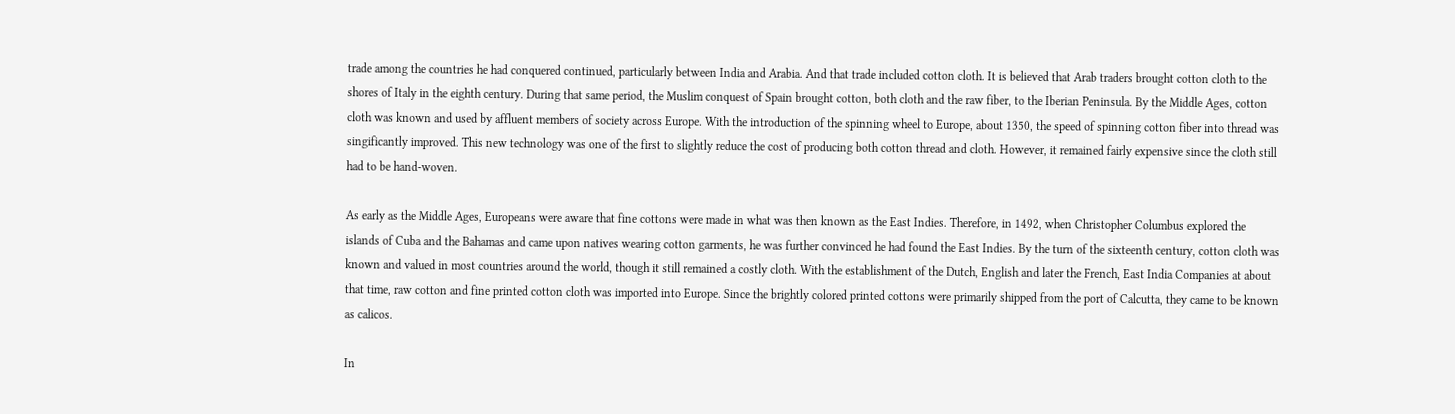trade among the countries he had conquered continued, particularly between India and Arabia. And that trade included cotton cloth. It is believed that Arab traders brought cotton cloth to the shores of Italy in the eighth century. During that same period, the Muslim conquest of Spain brought cotton, both cloth and the raw fiber, to the Iberian Peninsula. By the Middle Ages, cotton cloth was known and used by affluent members of society across Europe. With the introduction of the spinning wheel to Europe, about 1350, the speed of spinning cotton fiber into thread was singificantly improved. This new technology was one of the first to slightly reduce the cost of producing both cotton thread and cloth. However, it remained fairly expensive since the cloth still had to be hand-woven.

As early as the Middle Ages, Europeans were aware that fine cottons were made in what was then known as the East Indies. Therefore, in 1492, when Christopher Columbus explored the islands of Cuba and the Bahamas and came upon natives wearing cotton garments, he was further convinced he had found the East Indies. By the turn of the sixteenth century, cotton cloth was known and valued in most countries around the world, though it still remained a costly cloth. With the establishment of the Dutch, English and later the French, East India Companies at about that time, raw cotton and fine printed cotton cloth was imported into Europe. Since the brightly colored printed cottons were primarily shipped from the port of Calcutta, they came to be known as calicos.

In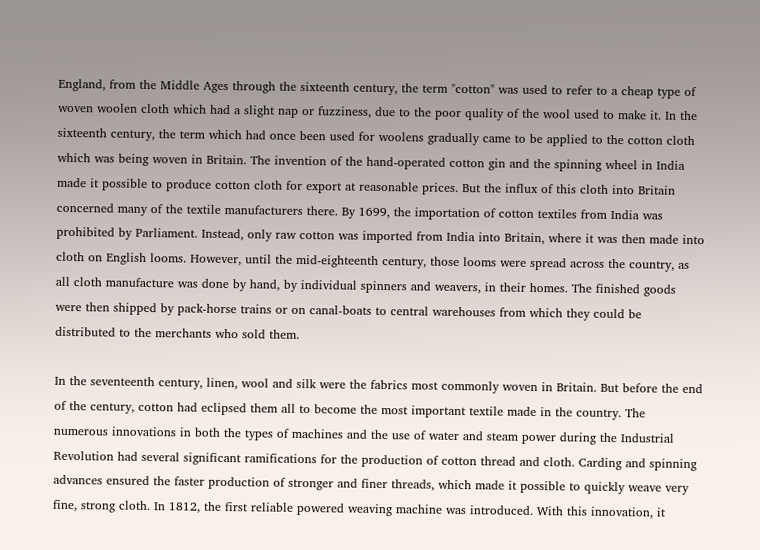England, from the Middle Ages through the sixteenth century, the term "cotton" was used to refer to a cheap type of woven woolen cloth which had a slight nap or fuzziness, due to the poor quality of the wool used to make it. In the sixteenth century, the term which had once been used for woolens gradually came to be applied to the cotton cloth which was being woven in Britain. The invention of the hand-operated cotton gin and the spinning wheel in India made it possible to produce cotton cloth for export at reasonable prices. But the influx of this cloth into Britain concerned many of the textile manufacturers there. By 1699, the importation of cotton textiles from India was prohibited by Parliament. Instead, only raw cotton was imported from India into Britain, where it was then made into cloth on English looms. However, until the mid-eighteenth century, those looms were spread across the country, as all cloth manufacture was done by hand, by individual spinners and weavers, in their homes. The finished goods were then shipped by pack-horse trains or on canal-boats to central warehouses from which they could be distributed to the merchants who sold them.

In the seventeenth century, linen, wool and silk were the fabrics most commonly woven in Britain. But before the end of the century, cotton had eclipsed them all to become the most important textile made in the country. The numerous innovations in both the types of machines and the use of water and steam power during the Industrial Revolution had several significant ramifications for the production of cotton thread and cloth. Carding and spinning advances ensured the faster production of stronger and finer threads, which made it possible to quickly weave very fine, strong cloth. In 1812, the first reliable powered weaving machine was introduced. With this innovation, it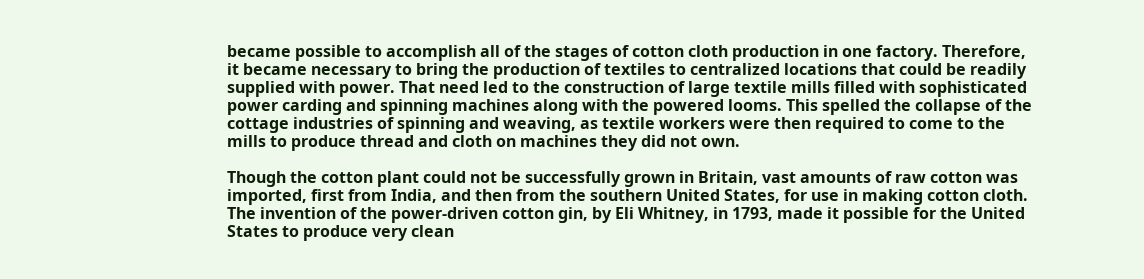became possible to accomplish all of the stages of cotton cloth production in one factory. Therefore, it became necessary to bring the production of textiles to centralized locations that could be readily supplied with power. That need led to the construction of large textile mills filled with sophisticated power carding and spinning machines along with the powered looms. This spelled the collapse of the cottage industries of spinning and weaving, as textile workers were then required to come to the mills to produce thread and cloth on machines they did not own.

Though the cotton plant could not be successfully grown in Britain, vast amounts of raw cotton was imported, first from India, and then from the southern United States, for use in making cotton cloth. The invention of the power-driven cotton gin, by Eli Whitney, in 1793, made it possible for the United States to produce very clean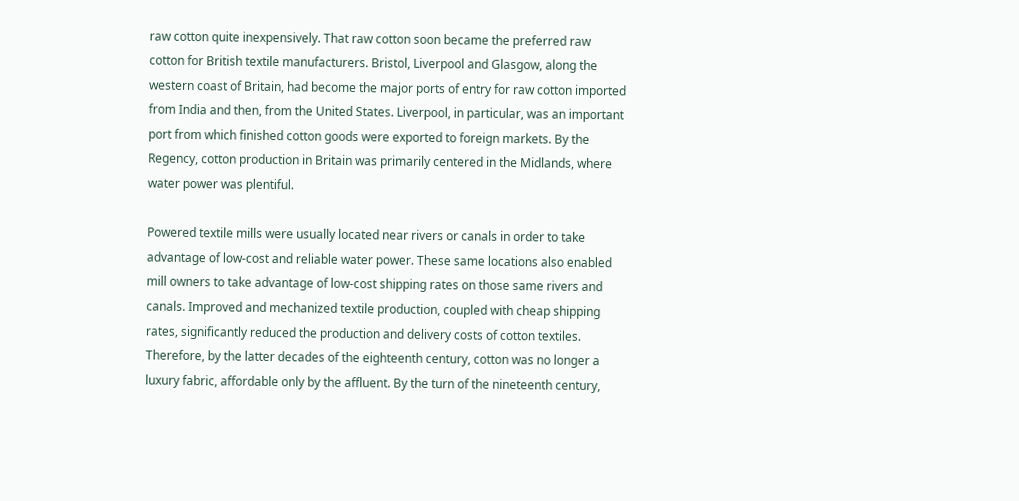raw cotton quite inexpensively. That raw cotton soon became the preferred raw cotton for British textile manufacturers. Bristol, Liverpool and Glasgow, along the western coast of Britain, had become the major ports of entry for raw cotton imported from India and then, from the United States. Liverpool, in particular, was an important port from which finished cotton goods were exported to foreign markets. By the Regency, cotton production in Britain was primarily centered in the Midlands, where water power was plentiful.

Powered textile mills were usually located near rivers or canals in order to take advantage of low-cost and reliable water power. These same locations also enabled mill owners to take advantage of low-cost shipping rates on those same rivers and canals. Improved and mechanized textile production, coupled with cheap shipping rates, significantly reduced the production and delivery costs of cotton textiles. Therefore, by the latter decades of the eighteenth century, cotton was no longer a luxury fabric, affordable only by the affluent. By the turn of the nineteenth century,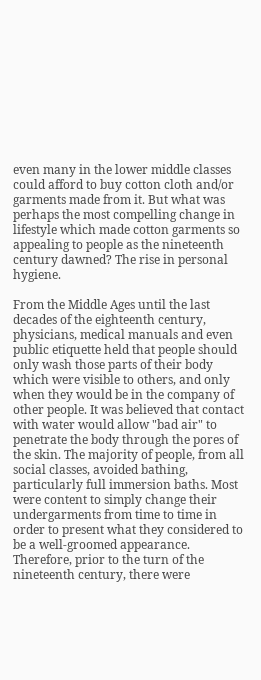even many in the lower middle classes could afford to buy cotton cloth and/or garments made from it. But what was perhaps the most compelling change in lifestyle which made cotton garments so appealing to people as the nineteenth century dawned? The rise in personal hygiene.

From the Middle Ages until the last decades of the eighteenth century, physicians, medical manuals and even public etiquette held that people should only wash those parts of their body which were visible to others, and only when they would be in the company of other people. It was believed that contact with water would allow "bad air" to penetrate the body through the pores of the skin. The majority of people, from all social classes, avoided bathing, particularly full immersion baths. Most were content to simply change their undergarments from time to time in order to present what they considered to be a well-groomed appearance. Therefore, prior to the turn of the nineteenth century, there were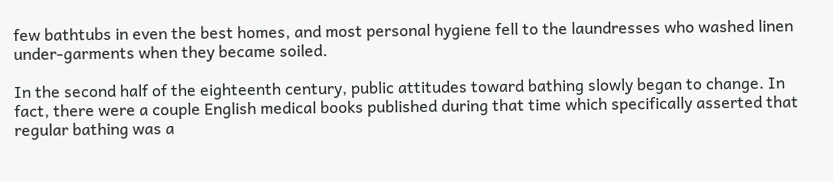few bathtubs in even the best homes, and most personal hygiene fell to the laundresses who washed linen under-garments when they became soiled.

In the second half of the eighteenth century, public attitudes toward bathing slowly began to change. In fact, there were a couple English medical books published during that time which specifically asserted that regular bathing was a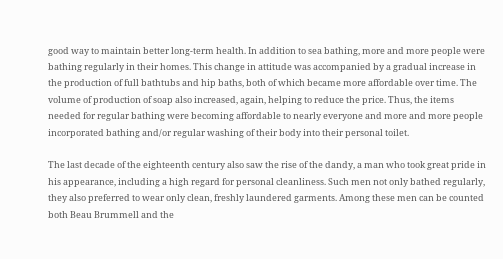good way to maintain better long-term health. In addition to sea bathing, more and more people were bathing regularly in their homes. This change in attitude was accompanied by a gradual increase in the production of full bathtubs and hip baths, both of which became more affordable over time. The volume of production of soap also increased, again, helping to reduce the price. Thus, the items needed for regular bathing were becoming affordable to nearly everyone and more and more people incorporated bathing and/or regular washing of their body into their personal toilet.

The last decade of the eighteenth century also saw the rise of the dandy, a man who took great pride in his appearance, including a high regard for personal cleanliness. Such men not only bathed regularly, they also preferred to wear only clean, freshly laundered garments. Among these men can be counted both Beau Brummell and the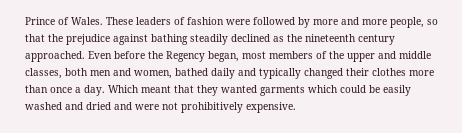Prince of Wales. These leaders of fashion were followed by more and more people, so that the prejudice against bathing steadily declined as the nineteenth century approached. Even before the Regency began, most members of the upper and middle classes, both men and women, bathed daily and typically changed their clothes more than once a day. Which meant that they wanted garments which could be easily washed and dried and were not prohibitively expensive.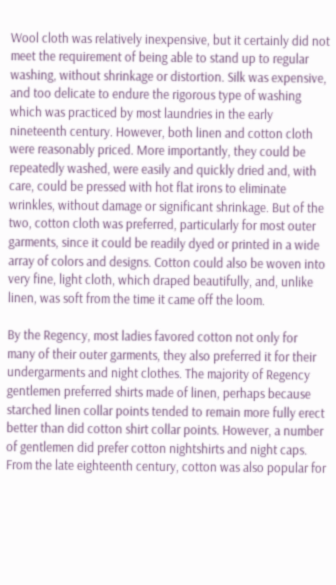Wool cloth was relatively inexpensive, but it certainly did not meet the requirement of being able to stand up to regular washing, without shrinkage or distortion. Silk was expensive, and too delicate to endure the rigorous type of washing which was practiced by most laundries in the early nineteenth century. However, both linen and cotton cloth were reasonably priced. More importantly, they could be repeatedly washed, were easily and quickly dried and, with care, could be pressed with hot flat irons to eliminate wrinkles, without damage or significant shrinkage. But of the two, cotton cloth was preferred, particularly for most outer garments, since it could be readily dyed or printed in a wide array of colors and designs. Cotton could also be woven into very fine, light cloth, which draped beautifully, and, unlike linen, was soft from the time it came off the loom.

By the Regency, most ladies favored cotton not only for many of their outer garments, they also preferred it for their undergarments and night clothes. The majority of Regency gentlemen preferred shirts made of linen, perhaps because starched linen collar points tended to remain more fully erect better than did cotton shirt collar points. However, a number of gentlemen did prefer cotton nightshirts and night caps. From the late eighteenth century, cotton was also popular for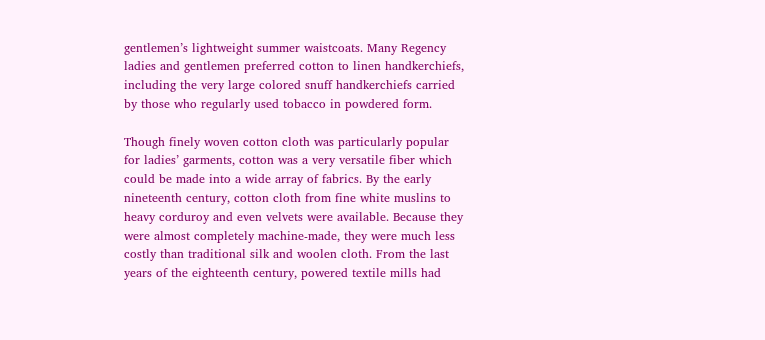gentlemen’s lightweight summer waistcoats. Many Regency ladies and gentlemen preferred cotton to linen handkerchiefs, including the very large colored snuff handkerchiefs carried by those who regularly used tobacco in powdered form.

Though finely woven cotton cloth was particularly popular for ladies’ garments, cotton was a very versatile fiber which could be made into a wide array of fabrics. By the early nineteenth century, cotton cloth from fine white muslins to heavy corduroy and even velvets were available. Because they were almost completely machine-made, they were much less costly than traditional silk and woolen cloth. From the last years of the eighteenth century, powered textile mills had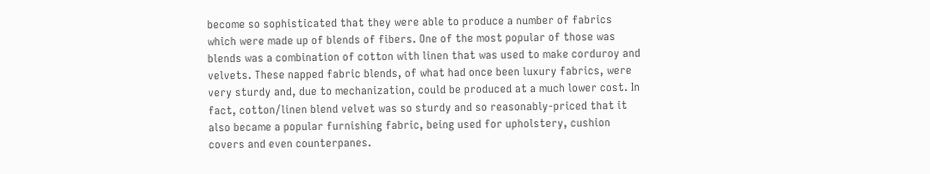become so sophisticated that they were able to produce a number of fabrics which were made up of blends of fibers. One of the most popular of those was blends was a combination of cotton with linen that was used to make corduroy and velvets. These napped fabric blends, of what had once been luxury fabrics, were very sturdy and, due to mechanization, could be produced at a much lower cost. In fact, cotton/linen blend velvet was so sturdy and so reasonably-priced that it also became a popular furnishing fabric, being used for upholstery, cushion covers and even counterpanes.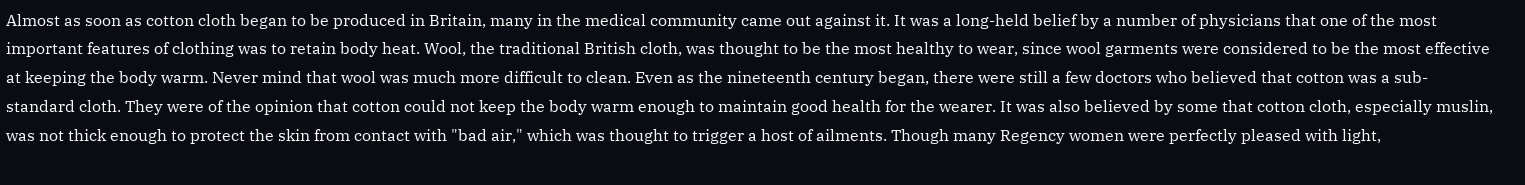Almost as soon as cotton cloth began to be produced in Britain, many in the medical community came out against it. It was a long-held belief by a number of physicians that one of the most important features of clothing was to retain body heat. Wool, the traditional British cloth, was thought to be the most healthy to wear, since wool garments were considered to be the most effective at keeping the body warm. Never mind that wool was much more difficult to clean. Even as the nineteenth century began, there were still a few doctors who believed that cotton was a sub-standard cloth. They were of the opinion that cotton could not keep the body warm enough to maintain good health for the wearer. It was also believed by some that cotton cloth, especially muslin, was not thick enough to protect the skin from contact with "bad air," which was thought to trigger a host of ailments. Though many Regency women were perfectly pleased with light,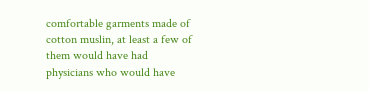comfortable garments made of cotton muslin, at least a few of them would have had physicians who would have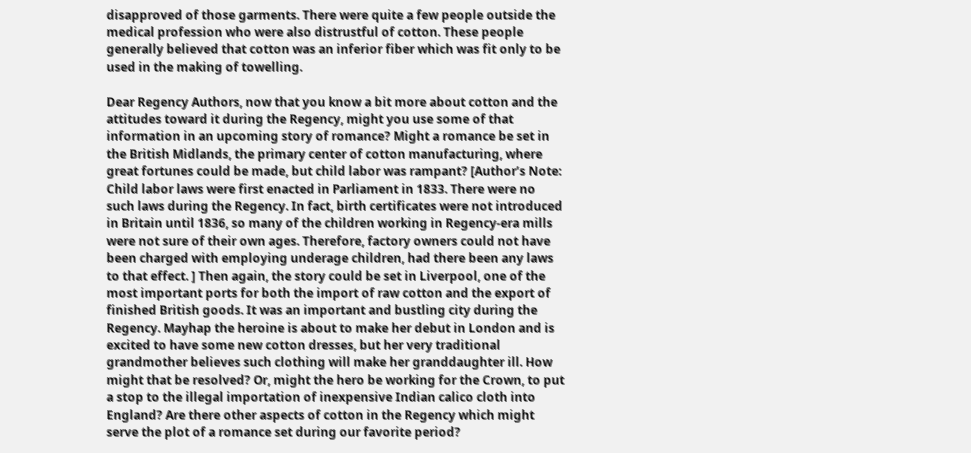disapproved of those garments. There were quite a few people outside the medical profession who were also distrustful of cotton. These people generally believed that cotton was an inferior fiber which was fit only to be used in the making of towelling.

Dear Regency Authors, now that you know a bit more about cotton and the attitudes toward it during the Regency, might you use some of that information in an upcoming story of romance? Might a romance be set in the British Midlands, the primary center of cotton manufacturing, where great fortunes could be made, but child labor was rampant? [Author’s Note:   Child labor laws were first enacted in Parliament in 1833. There were no such laws during the Regency. In fact, birth certificates were not introduced in Britain until 1836, so many of the children working in Regency-era mills were not sure of their own ages. Therefore, factory owners could not have been charged with employing underage children, had there been any laws to that effect. ] Then again, the story could be set in Liverpool, one of the most important ports for both the import of raw cotton and the export of finished British goods. It was an important and bustling city during the Regency. Mayhap the heroine is about to make her debut in London and is excited to have some new cotton dresses, but her very traditional grandmother believes such clothing will make her granddaughter ill. How might that be resolved? Or, might the hero be working for the Crown, to put a stop to the illegal importation of inexpensive Indian calico cloth into England? Are there other aspects of cotton in the Regency which might serve the plot of a romance set during our favorite period?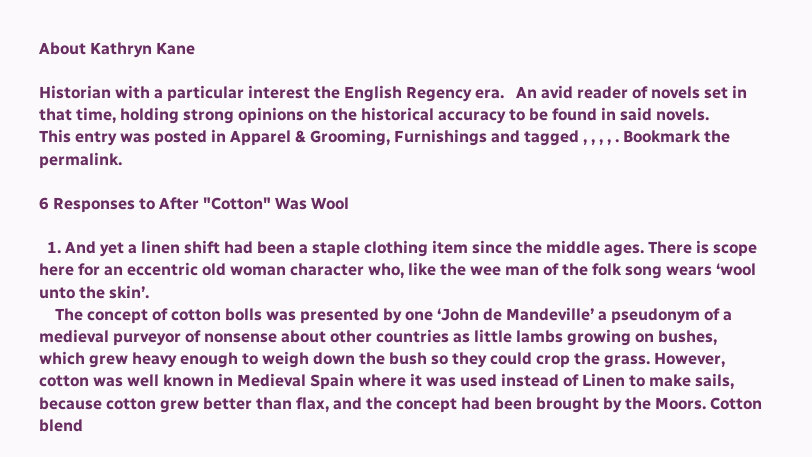About Kathryn Kane

Historian with a particular interest the English Regency era.   An avid reader of novels set in that time, holding strong opinions on the historical accuracy to be found in said novels.
This entry was posted in Apparel & Grooming, Furnishings and tagged , , , , . Bookmark the permalink.

6 Responses to After "Cotton" Was Wool

  1. And yet a linen shift had been a staple clothing item since the middle ages. There is scope here for an eccentric old woman character who, like the wee man of the folk song wears ‘wool unto the skin’.
    The concept of cotton bolls was presented by one ‘John de Mandeville’ a pseudonym of a medieval purveyor of nonsense about other countries as little lambs growing on bushes, which grew heavy enough to weigh down the bush so they could crop the grass. However, cotton was well known in Medieval Spain where it was used instead of Linen to make sails, because cotton grew better than flax, and the concept had been brought by the Moors. Cotton blend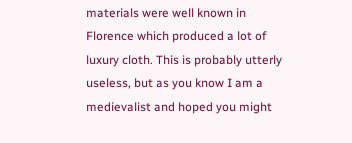materials were well known in Florence which produced a lot of luxury cloth. This is probably utterly useless, but as you know I am a medievalist and hoped you might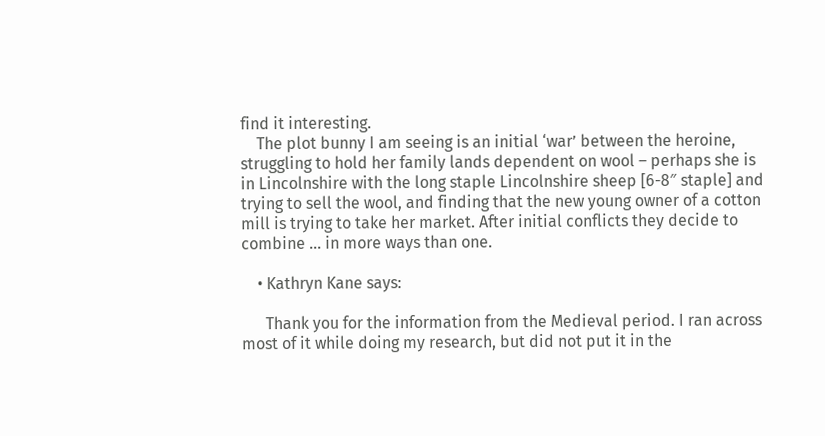find it interesting.
    The plot bunny I am seeing is an initial ‘war’ between the heroine, struggling to hold her family lands dependent on wool – perhaps she is in Lincolnshire with the long staple Lincolnshire sheep [6-8″ staple] and trying to sell the wool, and finding that the new young owner of a cotton mill is trying to take her market. After initial conflicts they decide to combine … in more ways than one.

    • Kathryn Kane says:

      Thank you for the information from the Medieval period. I ran across most of it while doing my research, but did not put it in the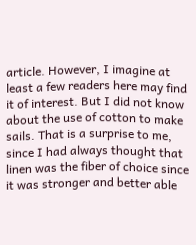article. However, I imagine at least a few readers here may find it of interest. But I did not know about the use of cotton to make sails. That is a surprise to me, since I had always thought that linen was the fiber of choice since it was stronger and better able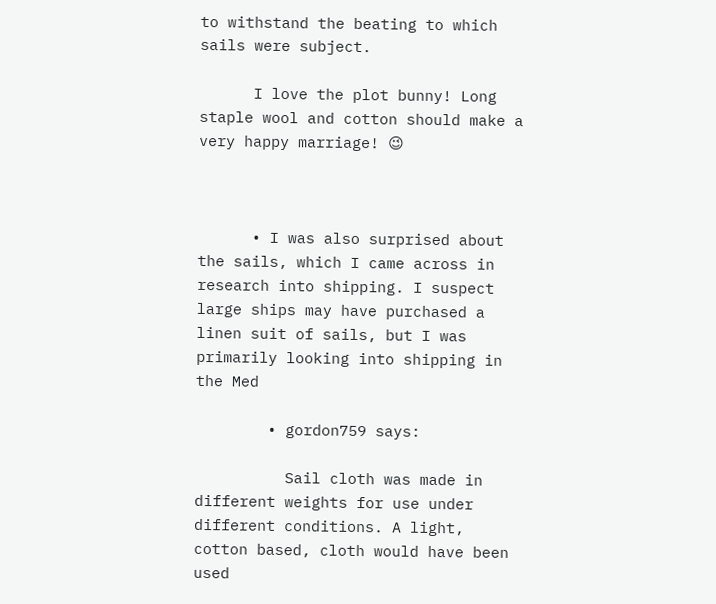to withstand the beating to which sails were subject.

      I love the plot bunny! Long staple wool and cotton should make a very happy marriage! 😉



      • I was also surprised about the sails, which I came across in research into shipping. I suspect large ships may have purchased a linen suit of sails, but I was primarily looking into shipping in the Med

        • gordon759 says:

          Sail cloth was made in different weights for use under different conditions. A light, cotton based, cloth would have been used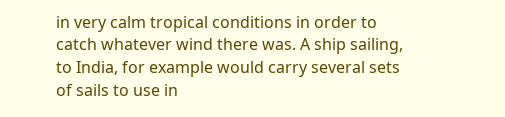in very calm tropical conditions in order to catch whatever wind there was. A ship sailing, to India, for example would carry several sets of sails to use in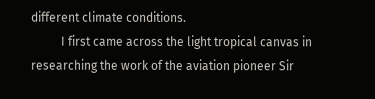different climate conditions.
          I first came across the light tropical canvas in researching the work of the aviation pioneer Sir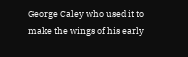George Caley who used it to make the wings of his early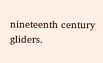nineteenth century gliders.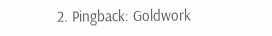2. Pingback: Goldwork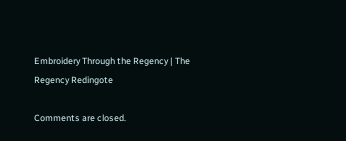Embroidery Through the Regency | The Regency Redingote

Comments are closed.